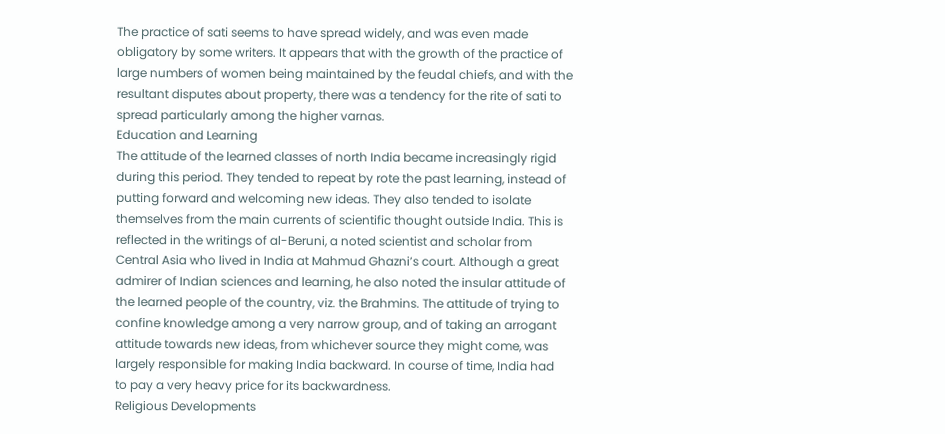The practice of sati seems to have spread widely, and was even made
obligatory by some writers. It appears that with the growth of the practice of
large numbers of women being maintained by the feudal chiefs, and with the
resultant disputes about property, there was a tendency for the rite of sati to
spread particularly among the higher varnas.
Education and Learning
The attitude of the learned classes of north India became increasingly rigid
during this period. They tended to repeat by rote the past learning, instead of
putting forward and welcoming new ideas. They also tended to isolate
themselves from the main currents of scientific thought outside India. This is
reflected in the writings of al-Beruni, a noted scientist and scholar from
Central Asia who lived in India at Mahmud Ghazni’s court. Although a great
admirer of Indian sciences and learning, he also noted the insular attitude of
the learned people of the country, viz. the Brahmins. The attitude of trying to
confine knowledge among a very narrow group, and of taking an arrogant
attitude towards new ideas, from whichever source they might come, was
largely responsible for making India backward. In course of time, India had
to pay a very heavy price for its backwardness.
Religious Developments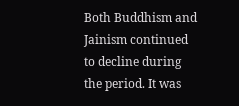Both Buddhism and Jainism continued to decline during the period. It was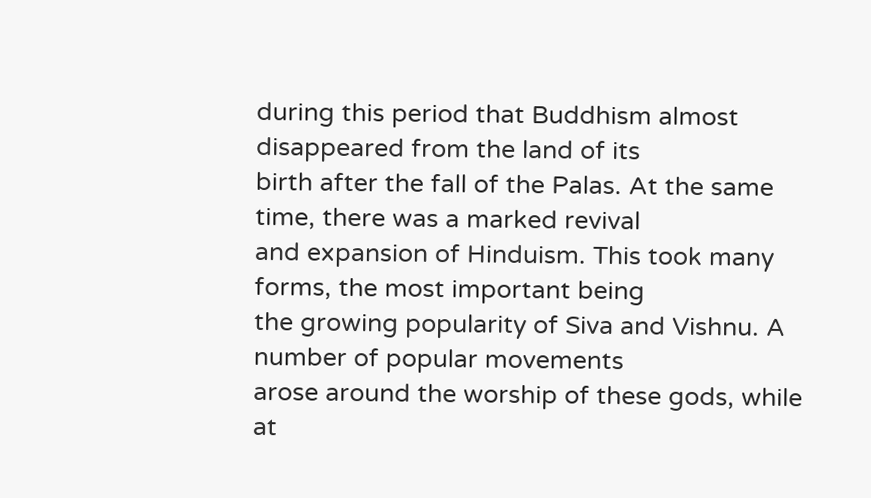during this period that Buddhism almost disappeared from the land of its
birth after the fall of the Palas. At the same time, there was a marked revival
and expansion of Hinduism. This took many forms, the most important being
the growing popularity of Siva and Vishnu. A number of popular movements
arose around the worship of these gods, while at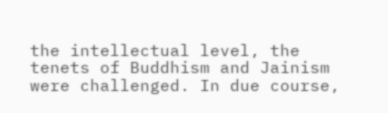the intellectual level, the
tenets of Buddhism and Jainism were challenged. In due course,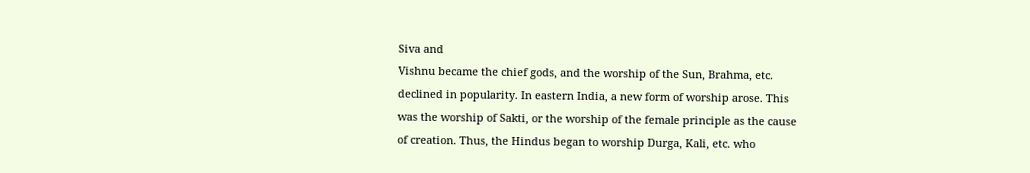Siva and
Vishnu became the chief gods, and the worship of the Sun, Brahma, etc.
declined in popularity. In eastern India, a new form of worship arose. This
was the worship of Sakti, or the worship of the female principle as the cause
of creation. Thus, the Hindus began to worship Durga, Kali, etc. who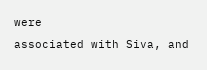were
associated with Siva, and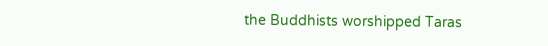the Buddhists worshipped Taras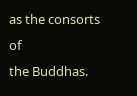as the consorts of
the Buddhas.